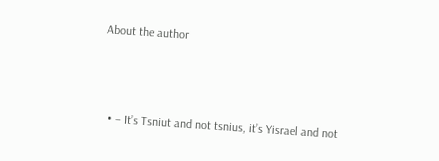About the author



  • – It’s Tsniut and not tsnius, it’s Yisrael and not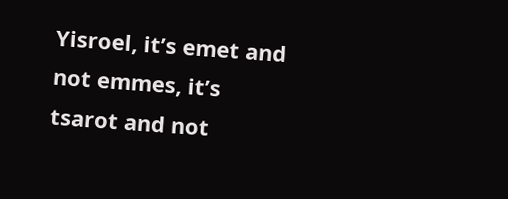Yisroel, it’s emet and not emmes, it’s tsarot and not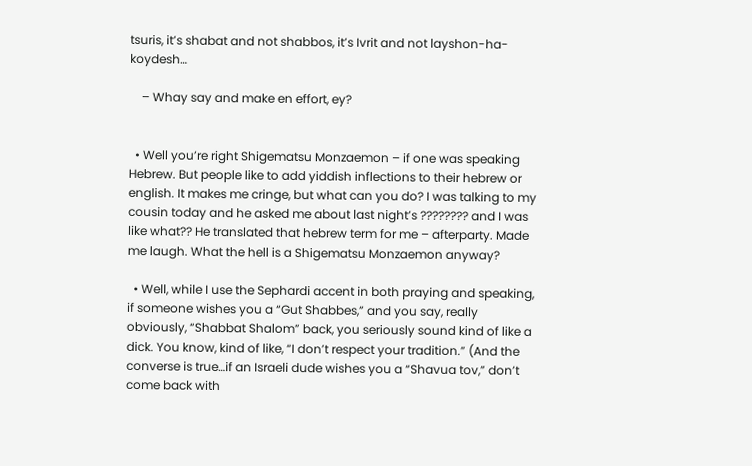tsuris, it’s shabat and not shabbos, it’s Ivrit and not layshon-ha-koydesh…

    – Whay say and make en effort, ey?


  • Well you’re right Shigematsu Monzaemon – if one was speaking Hebrew. But people like to add yiddish inflections to their hebrew or english. It makes me cringe, but what can you do? I was talking to my cousin today and he asked me about last night’s ???????? and I was like what?? He translated that hebrew term for me – afterparty. Made me laugh. What the hell is a Shigematsu Monzaemon anyway?

  • Well, while I use the Sephardi accent in both praying and speaking, if someone wishes you a “Gut Shabbes,” and you say, really obviously, “Shabbat Shalom” back, you seriously sound kind of like a dick. You know, kind of like, “I don’t respect your tradition.” (And the converse is true…if an Israeli dude wishes you a “Shavua tov,” don’t come back with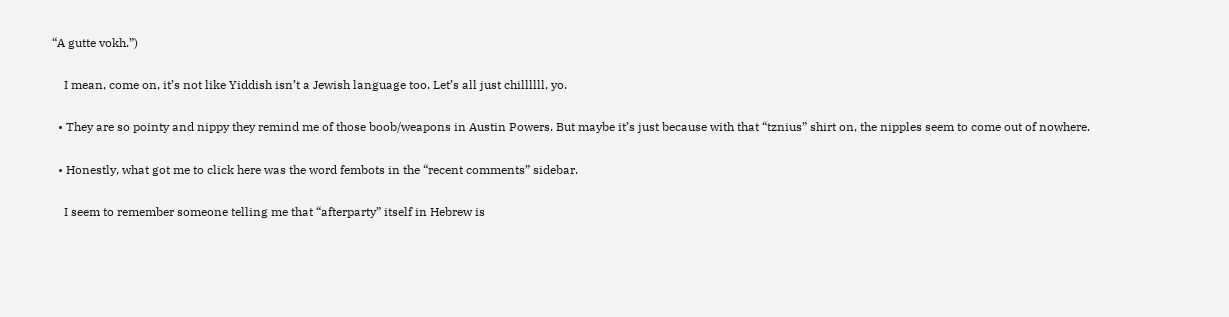“A gutte vokh.”)

    I mean, come on, it’s not like Yiddish isn’t a Jewish language too. Let’s all just chillllll, yo.

  • They are so pointy and nippy they remind me of those boob/weapons in Austin Powers. But maybe it’s just because with that “tznius” shirt on, the nipples seem to come out of nowhere.

  • Honestly, what got me to click here was the word fembots in the “recent comments” sidebar.

    I seem to remember someone telling me that “afterparty” itself in Hebrew is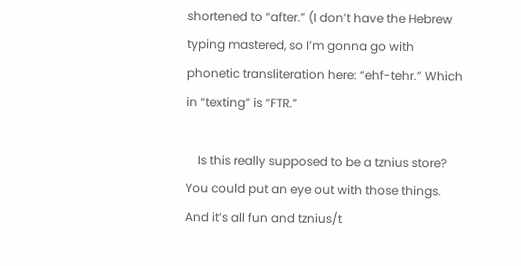shortened to “after.” (I don’t have the Hebrew typing mastered, so I’m gonna go with phonetic transliteration here: “ehf-tehr.” Which in “texting” is “FTR.”

    Is this really supposed to be a tznius store? You could put an eye out with those things. And it’s all fun and tznius/t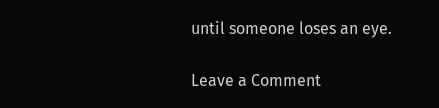until someone loses an eye.

Leave a Comment